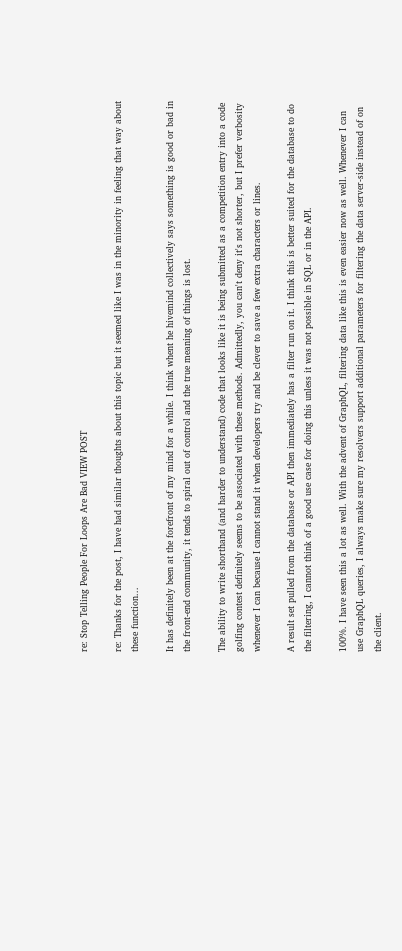re: Stop Telling People For Loops Are Bad VIEW POST

re: Thanks for the post, I have had similar thoughts about this topic but it seemed like I was in the minority in feeling that way about these function...

It has definitely been at the forefront of my mind for a while. I think whent he hivemind collectively says something is good or bad in the front-end community, it tends to spiral out of control and the true meaning of things is lost.

The ability to write shorthand (and harder to understand) code that looks like it is being submitted as a competition entry into a code golfing contest definitely seems to be associated with these methods. Admittedly, you can't deny it's not shorter, but I prefer verbosity whenever I can because I cannot stand it when developers try and be clever to save a few extra characters or lines.

A result set pulled from the database or API then immediately has a filter run on it. I think this is better suited for the database to do the filtering, I cannot think of a good use case for doing this unless it was not possible in SQL or in the API.

100%. I have seen this a lot as well. With the advent of GraphQL, filtering data like this is even easier now as well. Whenever I can use GraphQL queries, I always make sure my resolvers support additional parameters for filtering the data server-side instead of on the client.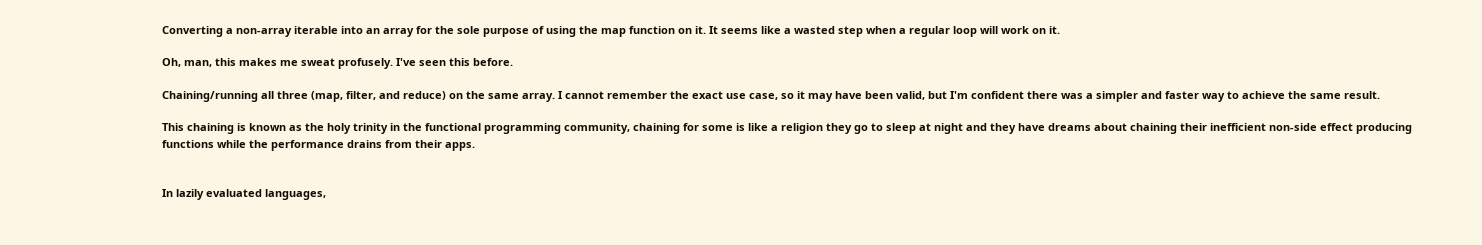Converting a non-array iterable into an array for the sole purpose of using the map function on it. It seems like a wasted step when a regular loop will work on it.

Oh, man, this makes me sweat profusely. I've seen this before.

Chaining/running all three (map, filter, and reduce) on the same array. I cannot remember the exact use case, so it may have been valid, but I'm confident there was a simpler and faster way to achieve the same result.

This chaining is known as the holy trinity in the functional programming community, chaining for some is like a religion they go to sleep at night and they have dreams about chaining their inefficient non-side effect producing functions while the performance drains from their apps.


In lazily evaluated languages,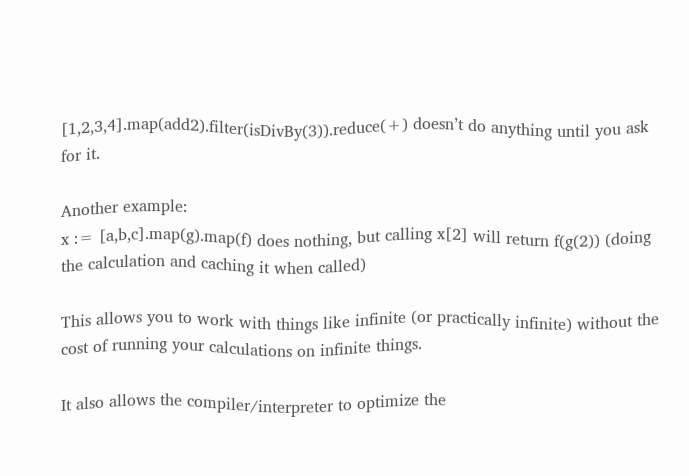[1,2,3,4].map(add2).filter(isDivBy(3)).reduce(+) doesn’t do anything until you ask for it.

Another example:
x := [a,b,c].map(g).map(f) does nothing, but calling x[2] will return f(g(2)) (doing the calculation and caching it when called)

This allows you to work with things like infinite (or practically infinite) without the cost of running your calculations on infinite things.

It also allows the compiler/interpreter to optimize the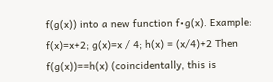f(g(x)) into a new function f•g(x). Example: f(x)=x+2; g(x)=x / 4; h(x) = (x/4)+2 Then f(g(x))==h(x) (coincidentally, this is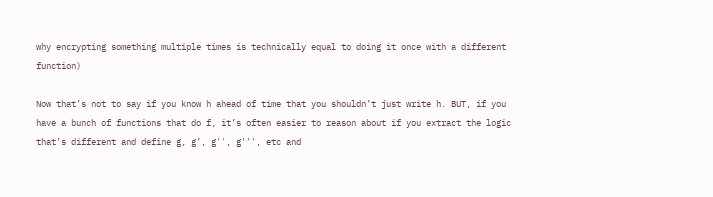why encrypting something multiple times is technically equal to doing it once with a different function)

Now that’s not to say if you know h ahead of time that you shouldn’t just write h. BUT, if you have a bunch of functions that do f, it’s often easier to reason about if you extract the logic that’s different and define g, g’, g'', g''', etc and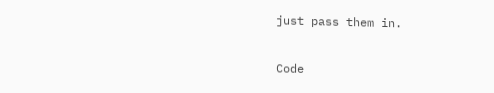just pass them in.

Code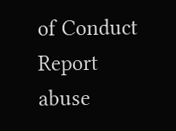of Conduct Report abuse